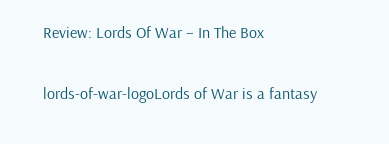Review: Lords Of War – In The Box

lords-of-war-logoLords of War is a fantasy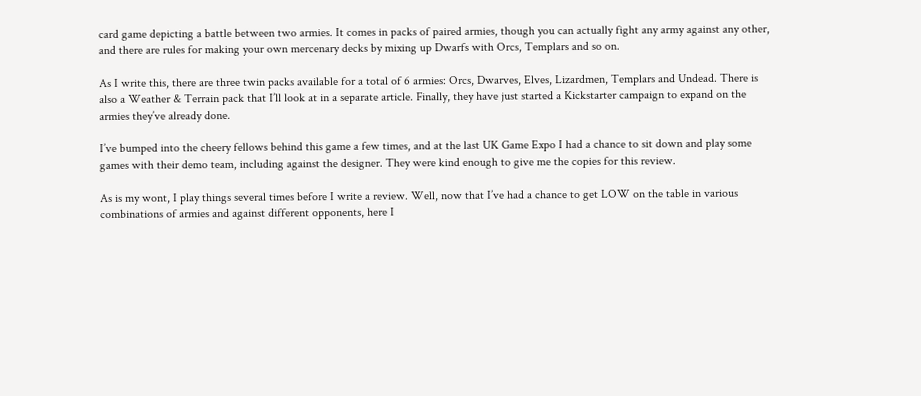card game depicting a battle between two armies. It comes in packs of paired armies, though you can actually fight any army against any other, and there are rules for making your own mercenary decks by mixing up Dwarfs with Orcs, Templars and so on.

As I write this, there are three twin packs available for a total of 6 armies: Orcs, Dwarves, Elves, Lizardmen, Templars and Undead. There is also a Weather & Terrain pack that I’ll look at in a separate article. Finally, they have just started a Kickstarter campaign to expand on the armies they’ve already done.

I’ve bumped into the cheery fellows behind this game a few times, and at the last UK Game Expo I had a chance to sit down and play some games with their demo team, including against the designer. They were kind enough to give me the copies for this review.

As is my wont, I play things several times before I write a review. Well, now that I’ve had a chance to get LOW on the table in various combinations of armies and against different opponents, here I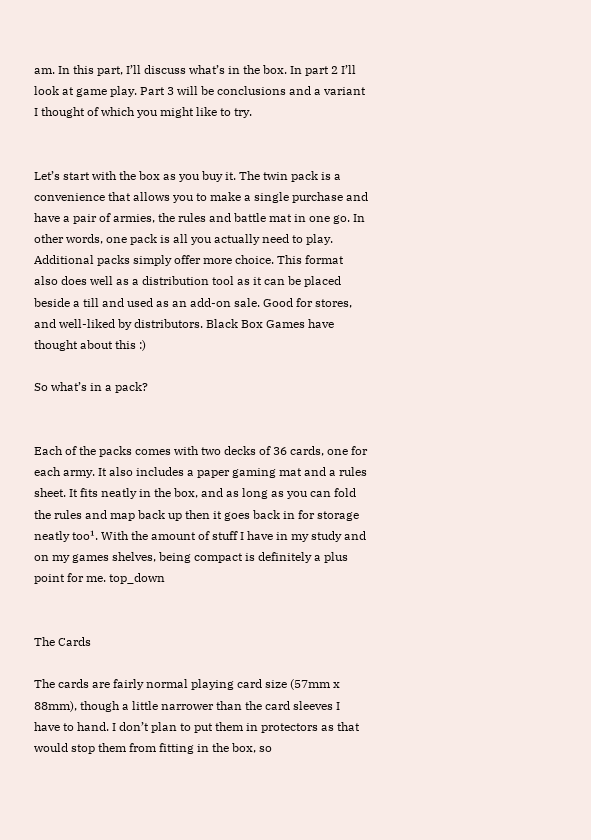am. In this part, I’ll discuss what’s in the box. In part 2 I’ll look at game play. Part 3 will be conclusions and a variant I thought of which you might like to try.


Let’s start with the box as you buy it. The twin pack is a convenience that allows you to make a single purchase and have a pair of armies, the rules and battle mat in one go. In other words, one pack is all you actually need to play. Additional packs simply offer more choice. This format also does well as a distribution tool as it can be placed beside a till and used as an add-on sale. Good for stores, and well-liked by distributors. Black Box Games have thought about this :)

So what’s in a pack?


Each of the packs comes with two decks of 36 cards, one for each army. It also includes a paper gaming mat and a rules sheet. It fits neatly in the box, and as long as you can fold the rules and map back up then it goes back in for storage neatly too¹. With the amount of stuff I have in my study and on my games shelves, being compact is definitely a plus point for me. top_down


The Cards

The cards are fairly normal playing card size (57mm x 88mm), though a little narrower than the card sleeves I have to hand. I don’t plan to put them in protectors as that would stop them from fitting in the box, so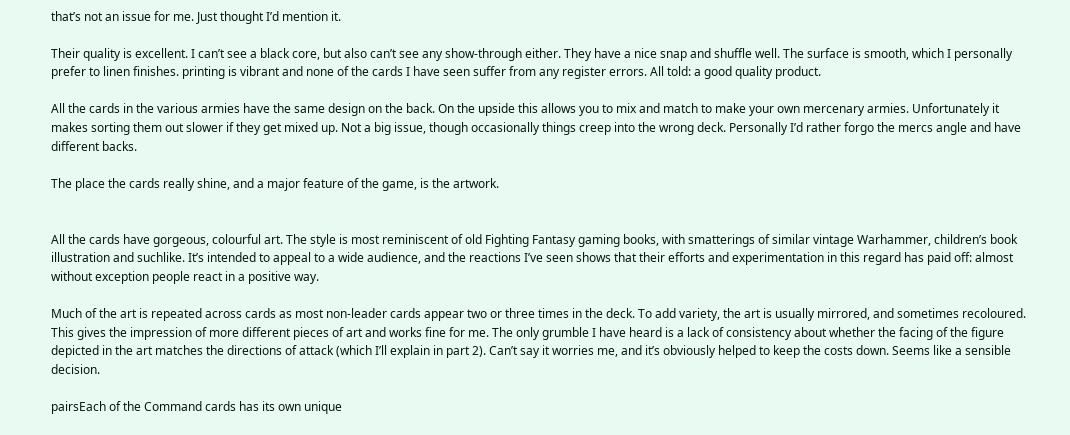that’s not an issue for me. Just thought I’d mention it.

Their quality is excellent. I can’t see a black core, but also can’t see any show-through either. They have a nice snap and shuffle well. The surface is smooth, which I personally prefer to linen finishes. printing is vibrant and none of the cards I have seen suffer from any register errors. All told: a good quality product.

All the cards in the various armies have the same design on the back. On the upside this allows you to mix and match to make your own mercenary armies. Unfortunately it makes sorting them out slower if they get mixed up. Not a big issue, though occasionally things creep into the wrong deck. Personally I’d rather forgo the mercs angle and have different backs.

The place the cards really shine, and a major feature of the game, is the artwork.


All the cards have gorgeous, colourful art. The style is most reminiscent of old Fighting Fantasy gaming books, with smatterings of similar vintage Warhammer, children’s book illustration and suchlike. It’s intended to appeal to a wide audience, and the reactions I’ve seen shows that their efforts and experimentation in this regard has paid off: almost without exception people react in a positive way.

Much of the art is repeated across cards as most non-leader cards appear two or three times in the deck. To add variety, the art is usually mirrored, and sometimes recoloured. This gives the impression of more different pieces of art and works fine for me. The only grumble I have heard is a lack of consistency about whether the facing of the figure depicted in the art matches the directions of attack (which I’ll explain in part 2). Can’t say it worries me, and it’s obviously helped to keep the costs down. Seems like a sensible decision.

pairsEach of the Command cards has its own unique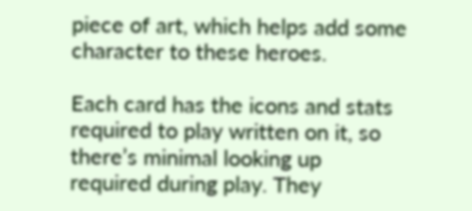piece of art, which helps add some character to these heroes.

Each card has the icons and stats required to play written on it, so there’s minimal looking up required during play. They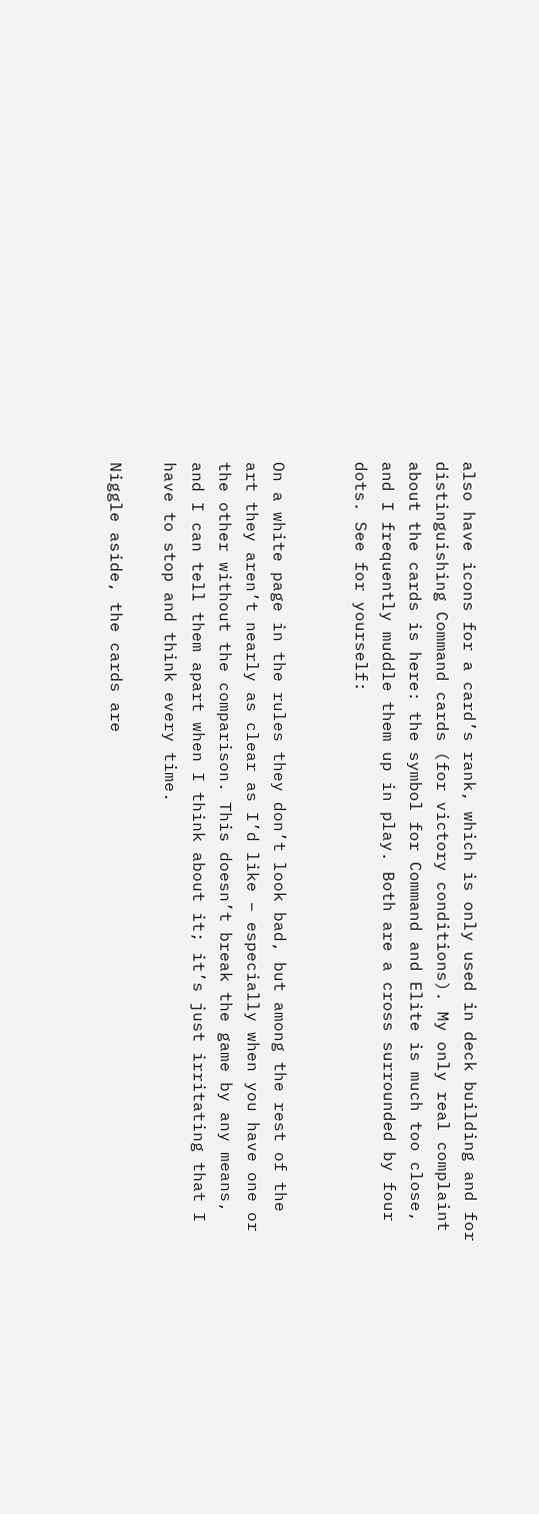also have icons for a card’s rank, which is only used in deck building and for distinguishing Command cards (for victory conditions). My only real complaint about the cards is here: the symbol for Command and Elite is much too close, and I frequently muddle them up in play. Both are a cross surrounded by four dots. See for yourself:


On a white page in the rules they don’t look bad, but among the rest of the art they aren’t nearly as clear as I’d like – especially when you have one or the other without the comparison. This doesn’t break the game by any means, and I can tell them apart when I think about it; it’s just irritating that I have to stop and think every time.

Niggle aside, the cards are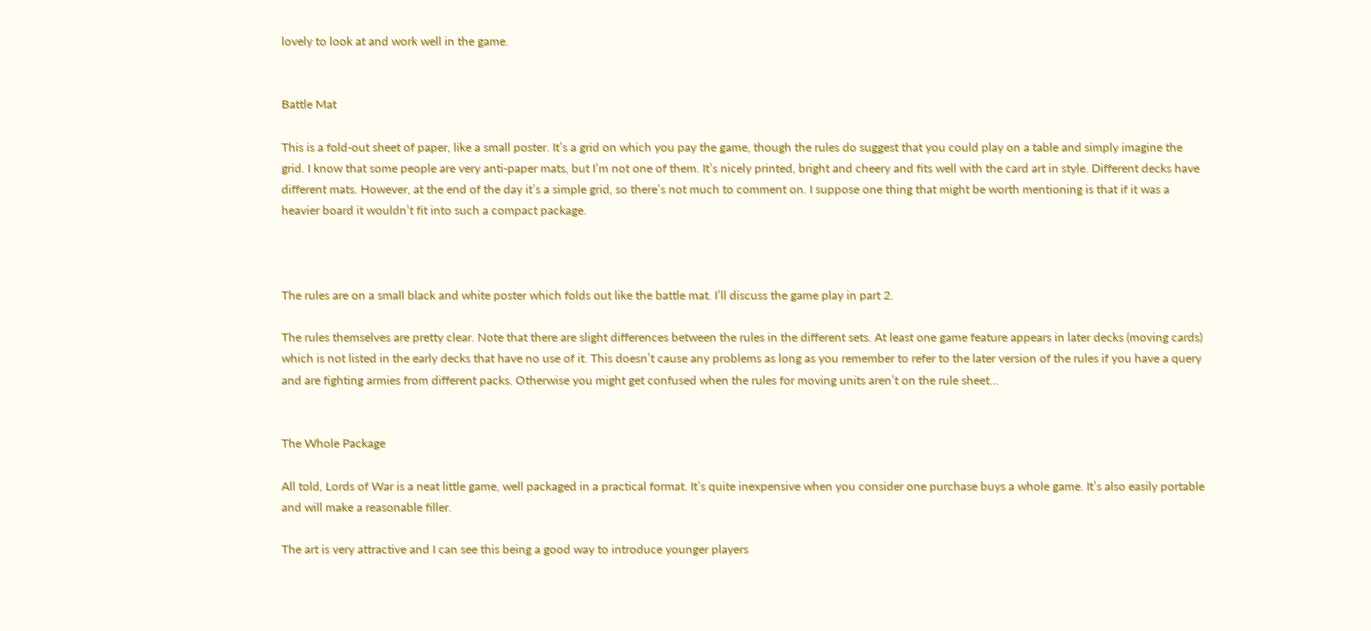lovely to look at and work well in the game.


Battle Mat

This is a fold-out sheet of paper, like a small poster. It’s a grid on which you pay the game, though the rules do suggest that you could play on a table and simply imagine the grid. I know that some people are very anti-paper mats, but I’m not one of them. It’s nicely printed, bright and cheery and fits well with the card art in style. Different decks have different mats. However, at the end of the day it’s a simple grid, so there’s not much to comment on. I suppose one thing that might be worth mentioning is that if it was a heavier board it wouldn’t fit into such a compact package.



The rules are on a small black and white poster which folds out like the battle mat. I’ll discuss the game play in part 2.

The rules themselves are pretty clear. Note that there are slight differences between the rules in the different sets. At least one game feature appears in later decks (moving cards) which is not listed in the early decks that have no use of it. This doesn’t cause any problems as long as you remember to refer to the later version of the rules if you have a query and are fighting armies from different packs. Otherwise you might get confused when the rules for moving units aren’t on the rule sheet…


The Whole Package

All told, Lords of War is a neat little game, well packaged in a practical format. It’s quite inexpensive when you consider one purchase buys a whole game. It’s also easily portable and will make a reasonable filler.

The art is very attractive and I can see this being a good way to introduce younger players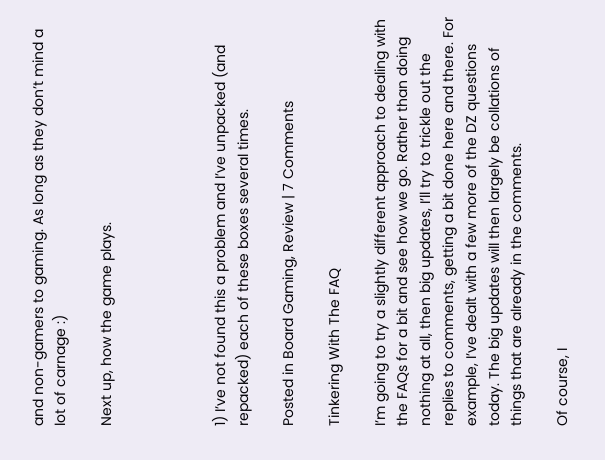and non-gamers to gaming. As long as they don’t mind a lot of carnage :)

Next up, how the game plays.




1) I’ve not found this a problem and I’ve unpacked (and repacked) each of these boxes several times.

Posted in Board Gaming, Review | 7 Comments

Tinkering With The FAQ

I’m going to try a slightly different approach to dealing with the FAQs for a bit and see how we go. Rather than doing nothing at all, then big updates, I’ll try to trickle out the replies to comments, getting a bit done here and there. For example, I’ve dealt with a few more of the DZ questions today. The big updates will then largely be collations of things that are already in the comments.

Of course, I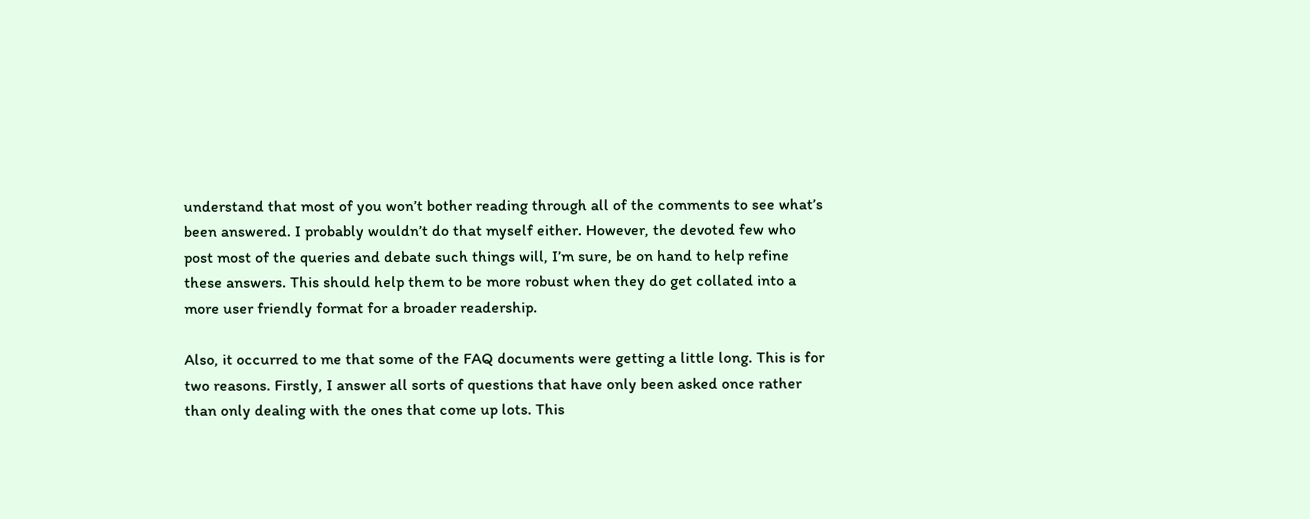understand that most of you won’t bother reading through all of the comments to see what’s been answered. I probably wouldn’t do that myself either. However, the devoted few who post most of the queries and debate such things will, I’m sure, be on hand to help refine these answers. This should help them to be more robust when they do get collated into a more user friendly format for a broader readership.

Also, it occurred to me that some of the FAQ documents were getting a little long. This is for two reasons. Firstly, I answer all sorts of questions that have only been asked once rather than only dealing with the ones that come up lots. This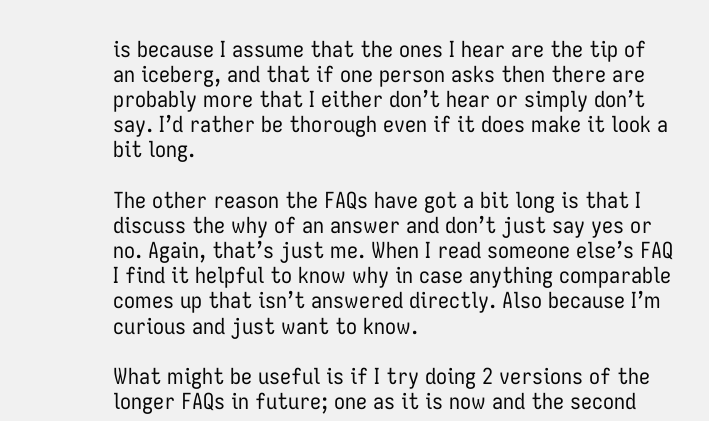is because I assume that the ones I hear are the tip of an iceberg, and that if one person asks then there are probably more that I either don’t hear or simply don’t say. I’d rather be thorough even if it does make it look a bit long.

The other reason the FAQs have got a bit long is that I discuss the why of an answer and don’t just say yes or no. Again, that’s just me. When I read someone else’s FAQ I find it helpful to know why in case anything comparable comes up that isn’t answered directly. Also because I’m curious and just want to know.

What might be useful is if I try doing 2 versions of the longer FAQs in future; one as it is now and the second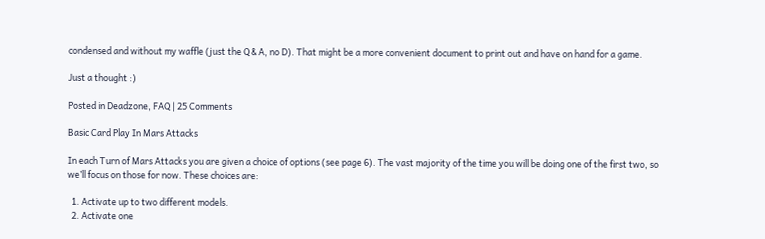condensed and without my waffle (just the Q & A, no D). That might be a more convenient document to print out and have on hand for a game.

Just a thought :)

Posted in Deadzone, FAQ | 25 Comments

Basic Card Play In Mars Attacks

In each Turn of Mars Attacks you are given a choice of options (see page 6). The vast majority of the time you will be doing one of the first two, so we’ll focus on those for now. These choices are:

  1. Activate up to two different models.
  2. Activate one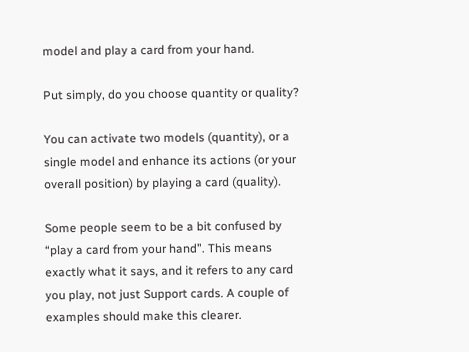model and play a card from your hand.

Put simply, do you choose quantity or quality?

You can activate two models (quantity), or a single model and enhance its actions (or your overall position) by playing a card (quality).

Some people seem to be a bit confused by “play a card from your hand”. This means exactly what it says, and it refers to any card you play, not just Support cards. A couple of examples should make this clearer.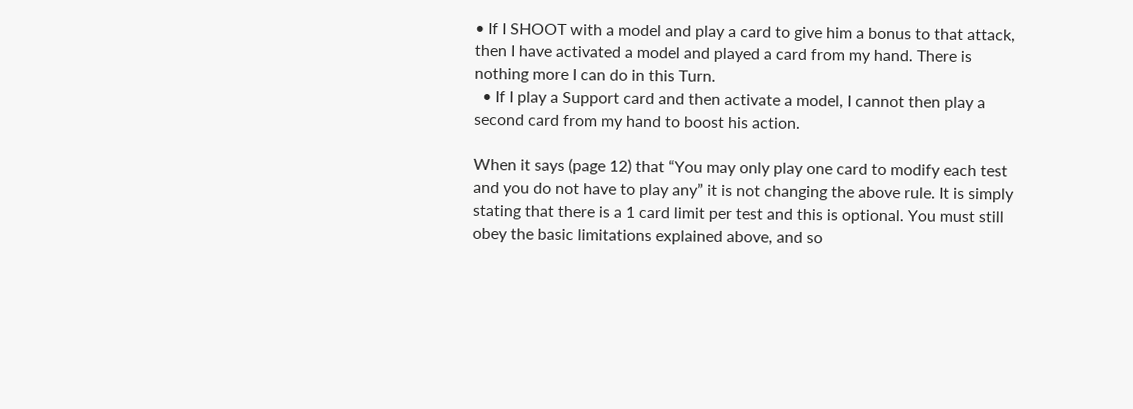• If I SHOOT with a model and play a card to give him a bonus to that attack, then I have activated a model and played a card from my hand. There is nothing more I can do in this Turn.
  • If I play a Support card and then activate a model, I cannot then play a second card from my hand to boost his action.

When it says (page 12) that “You may only play one card to modify each test and you do not have to play any” it is not changing the above rule. It is simply stating that there is a 1 card limit per test and this is optional. You must still obey the basic limitations explained above, and so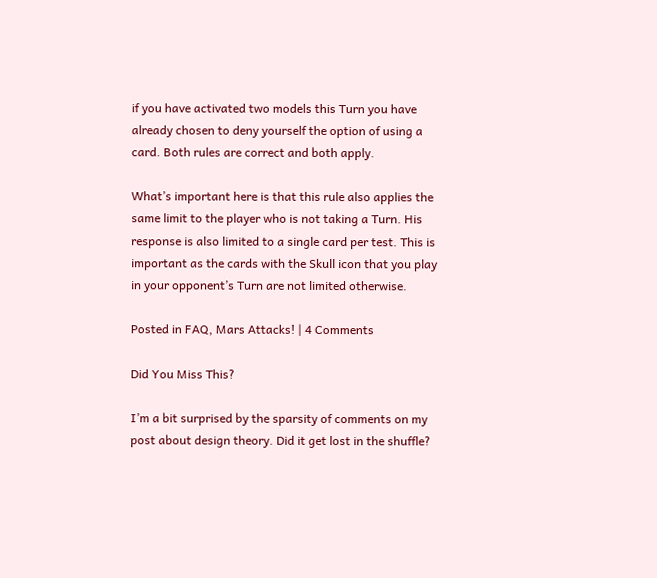if you have activated two models this Turn you have already chosen to deny yourself the option of using a card. Both rules are correct and both apply.

What’s important here is that this rule also applies the same limit to the player who is not taking a Turn. His response is also limited to a single card per test. This is important as the cards with the Skull icon that you play in your opponent’s Turn are not limited otherwise.

Posted in FAQ, Mars Attacks! | 4 Comments

Did You Miss This?

I’m a bit surprised by the sparsity of comments on my post about design theory. Did it get lost in the shuffle?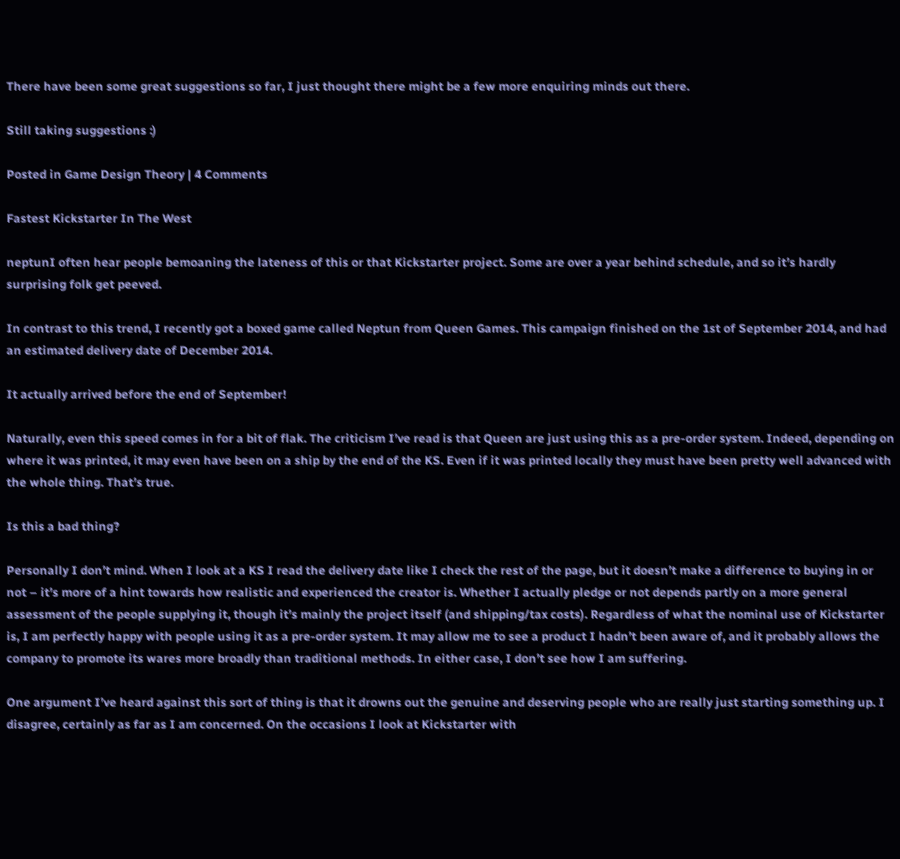There have been some great suggestions so far, I just thought there might be a few more enquiring minds out there.

Still taking suggestions :)

Posted in Game Design Theory | 4 Comments

Fastest Kickstarter In The West

neptunI often hear people bemoaning the lateness of this or that Kickstarter project. Some are over a year behind schedule, and so it’s hardly surprising folk get peeved.

In contrast to this trend, I recently got a boxed game called Neptun from Queen Games. This campaign finished on the 1st of September 2014, and had an estimated delivery date of December 2014.

It actually arrived before the end of September!

Naturally, even this speed comes in for a bit of flak. The criticism I’ve read is that Queen are just using this as a pre-order system. Indeed, depending on where it was printed, it may even have been on a ship by the end of the KS. Even if it was printed locally they must have been pretty well advanced with the whole thing. That’s true.

Is this a bad thing?

Personally I don’t mind. When I look at a KS I read the delivery date like I check the rest of the page, but it doesn’t make a difference to buying in or not – it’s more of a hint towards how realistic and experienced the creator is. Whether I actually pledge or not depends partly on a more general assessment of the people supplying it, though it’s mainly the project itself (and shipping/tax costs). Regardless of what the nominal use of Kickstarter is, I am perfectly happy with people using it as a pre-order system. It may allow me to see a product I hadn’t been aware of, and it probably allows the company to promote its wares more broadly than traditional methods. In either case, I don’t see how I am suffering.

One argument I’ve heard against this sort of thing is that it drowns out the genuine and deserving people who are really just starting something up. I disagree, certainly as far as I am concerned. On the occasions I look at Kickstarter with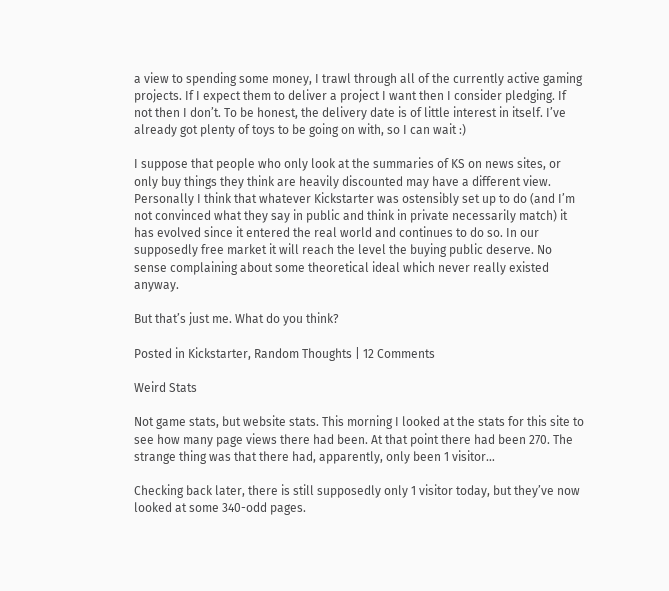a view to spending some money, I trawl through all of the currently active gaming projects. If I expect them to deliver a project I want then I consider pledging. If not then I don’t. To be honest, the delivery date is of little interest in itself. I’ve already got plenty of toys to be going on with, so I can wait :)

I suppose that people who only look at the summaries of KS on news sites, or only buy things they think are heavily discounted may have a different view. Personally I think that whatever Kickstarter was ostensibly set up to do (and I’m not convinced what they say in public and think in private necessarily match) it has evolved since it entered the real world and continues to do so. In our supposedly free market it will reach the level the buying public deserve. No sense complaining about some theoretical ideal which never really existed anyway.

But that’s just me. What do you think?

Posted in Kickstarter, Random Thoughts | 12 Comments

Weird Stats

Not game stats, but website stats. This morning I looked at the stats for this site to see how many page views there had been. At that point there had been 270. The strange thing was that there had, apparently, only been 1 visitor…

Checking back later, there is still supposedly only 1 visitor today, but they’ve now looked at some 340-odd pages.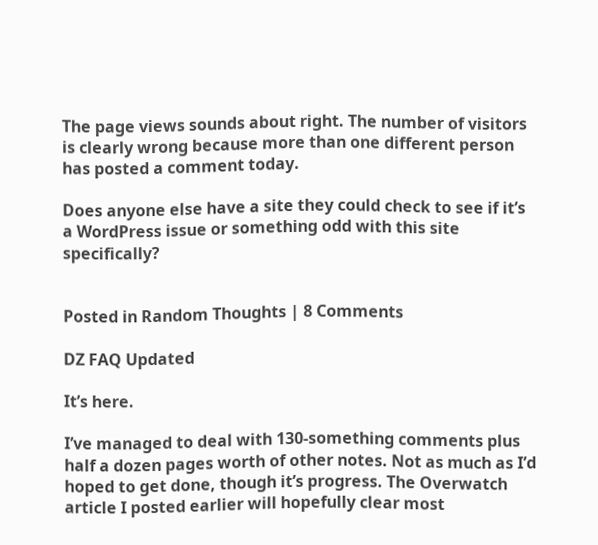The page views sounds about right. The number of visitors is clearly wrong because more than one different person has posted a comment today.

Does anyone else have a site they could check to see if it’s a WordPress issue or something odd with this site specifically?


Posted in Random Thoughts | 8 Comments

DZ FAQ Updated

It’s here.

I’ve managed to deal with 130-something comments plus half a dozen pages worth of other notes. Not as much as I’d hoped to get done, though it’s progress. The Overwatch article I posted earlier will hopefully clear most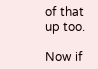of that up too.

Now if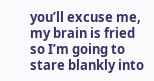you’ll excuse me, my brain is fried so I’m going to stare blankly into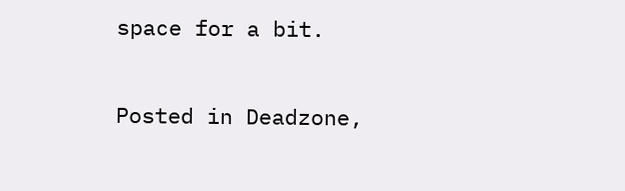space for a bit.

Posted in Deadzone,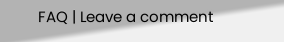FAQ | Leave a comment